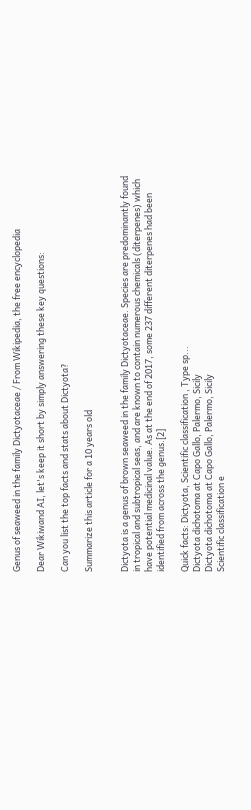Genus of seaweed in the family Dictyotaceae / From Wikipedia, the free encyclopedia

Dear Wikiwand AI, let's keep it short by simply answering these key questions:

Can you list the top facts and stats about Dictyota?

Summarize this article for a 10 years old


Dictyota is a genus of brown seaweed in the family Dictyotaceae. Species are predominantly found in tropical and subtropical seas, and are known to contain numerous chemicals (diterpenes) which have potential medicinal value. As at the end of 2017, some 237 different diterpenes had been identified from across the genus.[2]

Quick facts: Dictyota, Scientific classification , Type sp...
Dictyota dichotoma at Capo Gallo, Palermo, Sicily
Dictyota dichotoma at Capo Gallo, Palermo, Sicily
Scientific classification e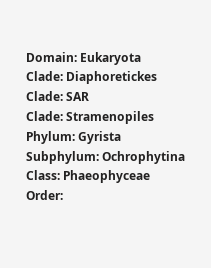Domain: Eukaryota
Clade: Diaphoretickes
Clade: SAR
Clade: Stramenopiles
Phylum: Gyrista
Subphylum: Ochrophytina
Class: Phaeophyceae
Order: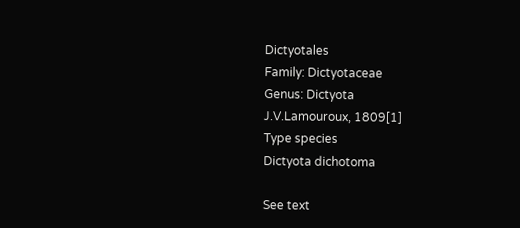Dictyotales
Family: Dictyotaceae
Genus: Dictyota
J.V.Lamouroux, 1809[1]
Type species
Dictyota dichotoma

See text